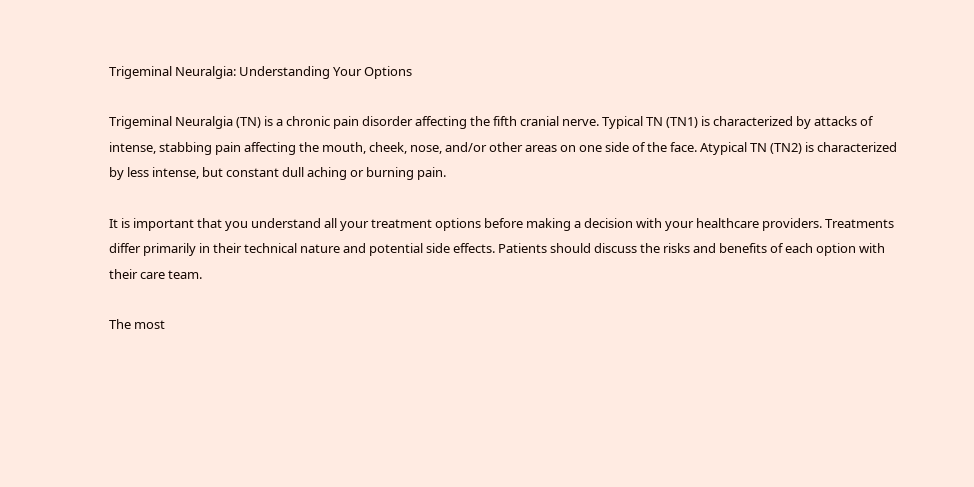Trigeminal Neuralgia: Understanding Your Options

Trigeminal Neuralgia (TN) is a chronic pain disorder affecting the fifth cranial nerve. Typical TN (TN1) is characterized by attacks of intense, stabbing pain affecting the mouth, cheek, nose, and/or other areas on one side of the face. Atypical TN (TN2) is characterized by less intense, but constant dull aching or burning pain.

It is important that you understand all your treatment options before making a decision with your healthcare providers. Treatments differ primarily in their technical nature and potential side effects. Patients should discuss the risks and benefits of each option with their care team.

The most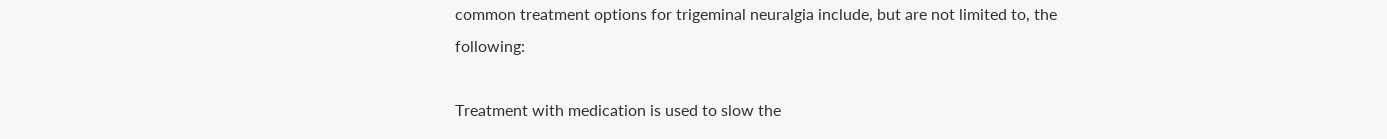common treatment options for trigeminal neuralgia include, but are not limited to, the following:

Treatment with medication is used to slow the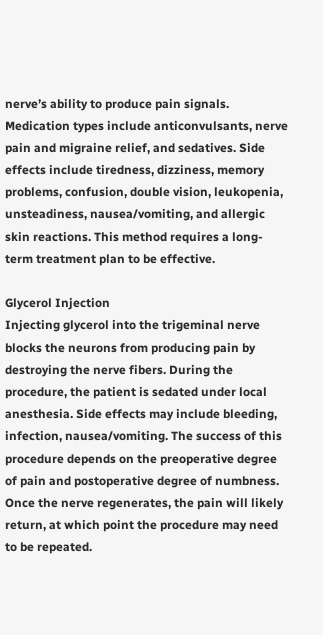nerve’s ability to produce pain signals. Medication types include anticonvulsants, nerve pain and migraine relief, and sedatives. Side effects include tiredness, dizziness, memory problems, confusion, double vision, leukopenia, unsteadiness, nausea/vomiting, and allergic skin reactions. This method requires a long-term treatment plan to be effective.

Glycerol Injection
Injecting glycerol into the trigeminal nerve blocks the neurons from producing pain by destroying the nerve fibers. During the procedure, the patient is sedated under local anesthesia. Side effects may include bleeding, infection, nausea/vomiting. The success of this procedure depends on the preoperative degree of pain and postoperative degree of numbness. Once the nerve regenerates, the pain will likely return, at which point the procedure may need to be repeated.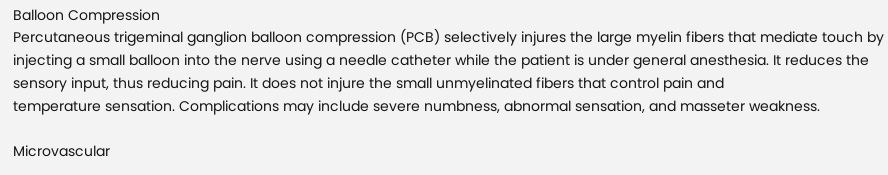Balloon Compression
Percutaneous trigeminal ganglion balloon compression (PCB) selectively injures the large myelin fibers that mediate touch by injecting a small balloon into the nerve using a needle catheter while the patient is under general anesthesia. It reduces the sensory input, thus reducing pain. It does not injure the small unmyelinated fibers that control pain and
temperature sensation. Complications may include severe numbness, abnormal sensation, and masseter weakness.

Microvascular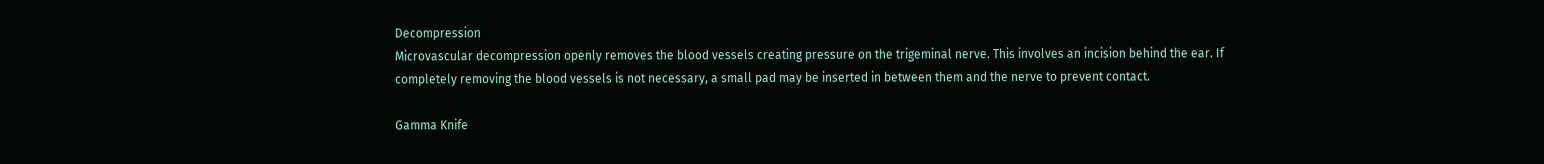Decompression
Microvascular decompression openly removes the blood vessels creating pressure on the trigeminal nerve. This involves an incision behind the ear. If completely removing the blood vessels is not necessary, a small pad may be inserted in between them and the nerve to prevent contact.

Gamma Knife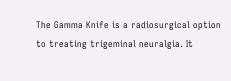The Gamma Knife is a radiosurgical option to treating trigeminal neuralgia. It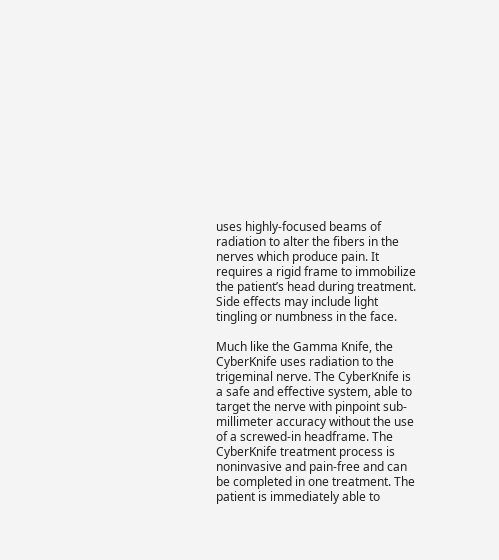uses highly-focused beams of radiation to alter the fibers in the nerves which produce pain. It requires a rigid frame to immobilize the patient’s head during treatment. Side effects may include light tingling or numbness in the face.

Much like the Gamma Knife, the CyberKnife uses radiation to the trigeminal nerve. The CyberKnife is a safe and effective system, able to target the nerve with pinpoint sub-millimeter accuracy without the use of a screwed-in headframe. The CyberKnife treatment process is noninvasive and pain-free and can be completed in one treatment. The patient is immediately able to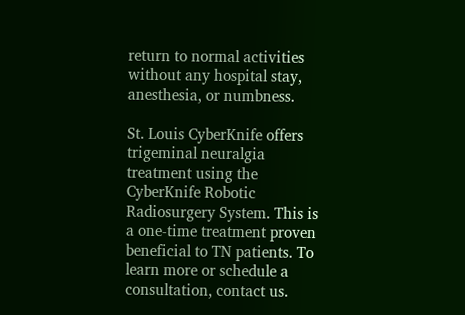return to normal activities without any hospital stay, anesthesia, or numbness.

St. Louis CyberKnife offers trigeminal neuralgia treatment using the CyberKnife Robotic Radiosurgery System. This is a one-time treatment proven beneficial to TN patients. To learn more or schedule a consultation, contact us.